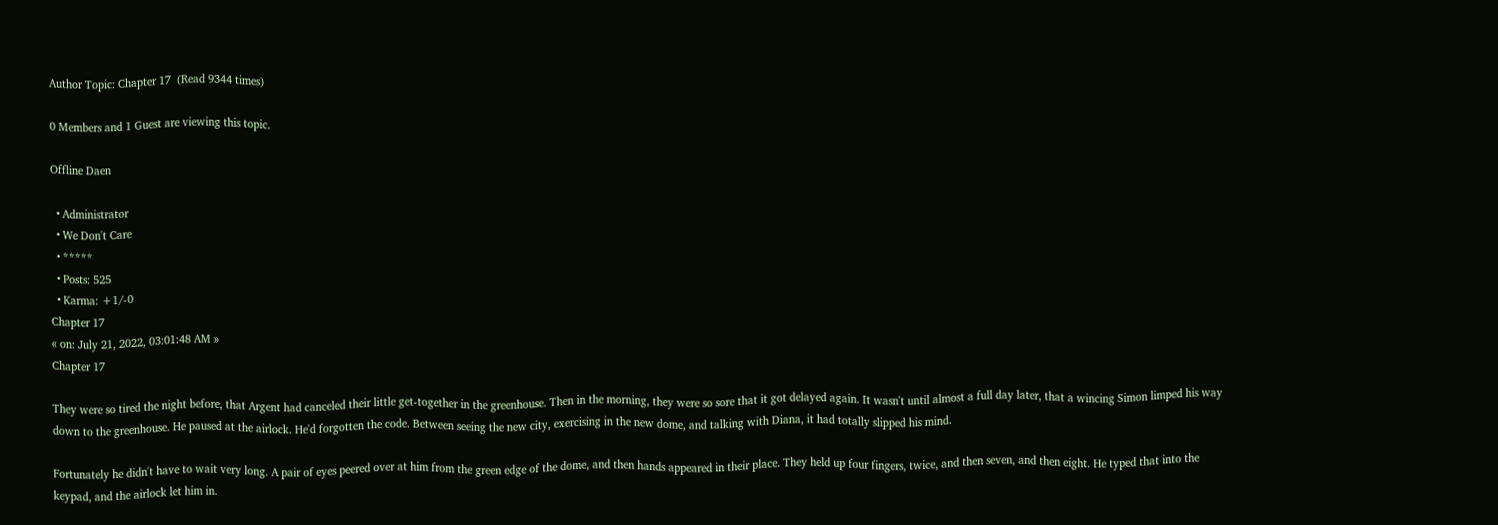Author Topic: Chapter 17  (Read 9344 times)

0 Members and 1 Guest are viewing this topic.

Offline Daen

  • Administrator
  • We Don't Care
  • *****
  • Posts: 525
  • Karma: +1/-0
Chapter 17
« on: July 21, 2022, 03:01:48 AM »
Chapter 17

They were so tired the night before, that Argent had canceled their little get-together in the greenhouse. Then in the morning, they were so sore that it got delayed again. It wasn't until almost a full day later, that a wincing Simon limped his way down to the greenhouse. He paused at the airlock. He'd forgotten the code. Between seeing the new city, exercising in the new dome, and talking with Diana, it had totally slipped his mind.

Fortunately he didn't have to wait very long. A pair of eyes peered over at him from the green edge of the dome, and then hands appeared in their place. They held up four fingers, twice, and then seven, and then eight. He typed that into the keypad, and the airlock let him in.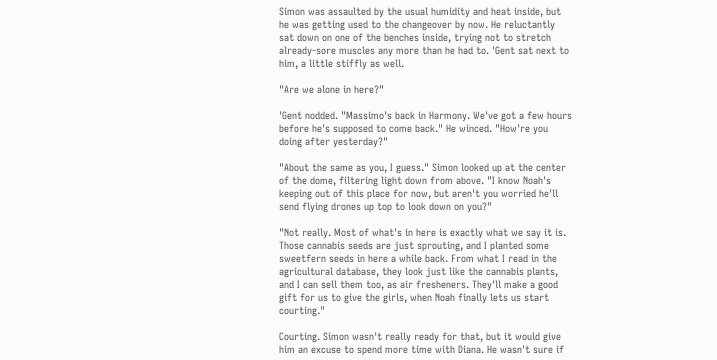Simon was assaulted by the usual humidity and heat inside, but he was getting used to the changeover by now. He reluctantly sat down on one of the benches inside, trying not to stretch already-sore muscles any more than he had to. 'Gent sat next to him, a little stiffly as well.

"Are we alone in here?"

'Gent nodded. "Massimo's back in Harmony. We've got a few hours before he's supposed to come back." He winced. "How're you doing after yesterday?"

"About the same as you, I guess." Simon looked up at the center of the dome, filtering light down from above. "I know Noah's keeping out of this place for now, but aren't you worried he'll send flying drones up top to look down on you?"

"Not really. Most of what's in here is exactly what we say it is. Those cannabis seeds are just sprouting, and I planted some sweetfern seeds in here a while back. From what I read in the agricultural database, they look just like the cannabis plants, and I can sell them too, as air fresheners. They'll make a good gift for us to give the girls, when Noah finally lets us start courting."

Courting. Simon wasn't really ready for that, but it would give him an excuse to spend more time with Diana. He wasn't sure if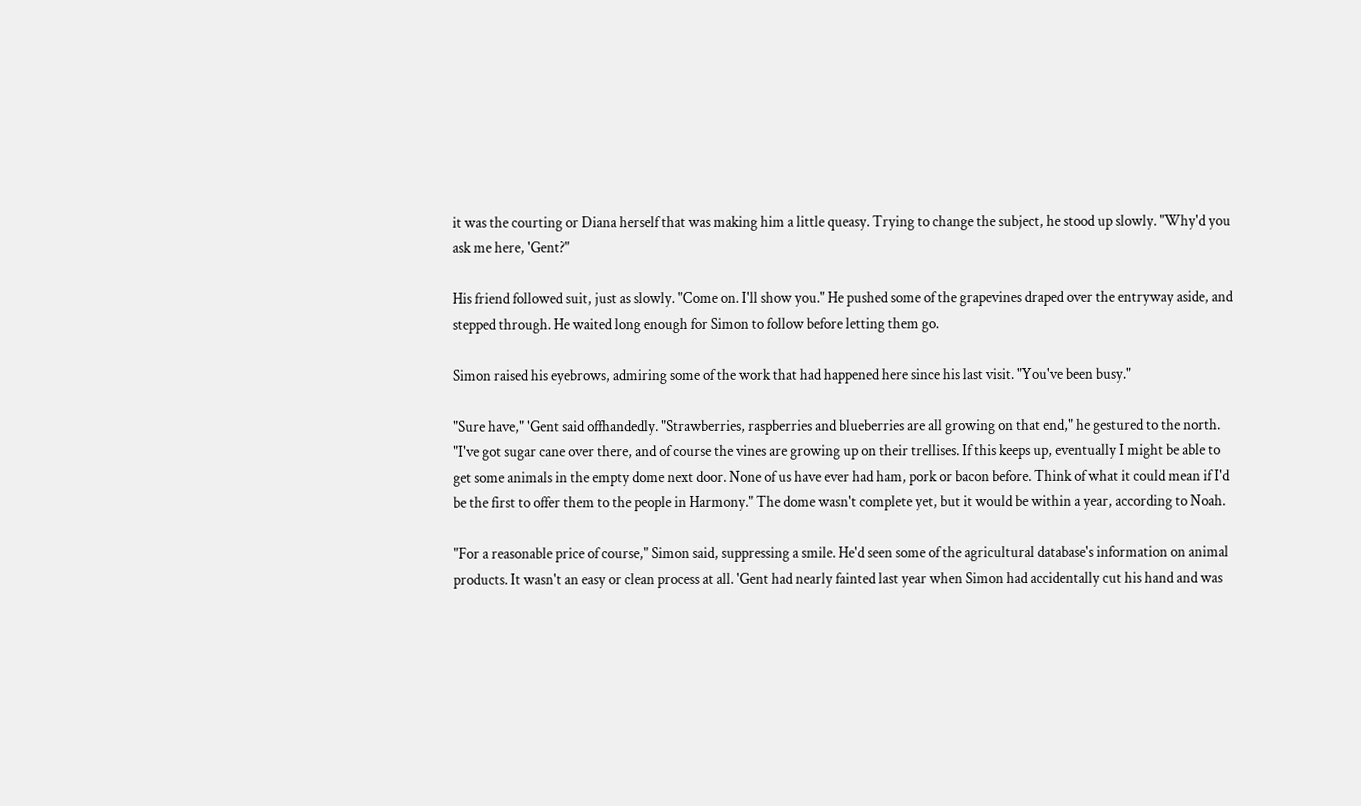it was the courting or Diana herself that was making him a little queasy. Trying to change the subject, he stood up slowly. "Why'd you ask me here, 'Gent?"

His friend followed suit, just as slowly. "Come on. I'll show you." He pushed some of the grapevines draped over the entryway aside, and stepped through. He waited long enough for Simon to follow before letting them go.

Simon raised his eyebrows, admiring some of the work that had happened here since his last visit. "You've been busy."

"Sure have," 'Gent said offhandedly. "Strawberries, raspberries and blueberries are all growing on that end," he gestured to the north. "I've got sugar cane over there, and of course the vines are growing up on their trellises. If this keeps up, eventually I might be able to get some animals in the empty dome next door. None of us have ever had ham, pork or bacon before. Think of what it could mean if I'd be the first to offer them to the people in Harmony." The dome wasn't complete yet, but it would be within a year, according to Noah.

"For a reasonable price of course," Simon said, suppressing a smile. He'd seen some of the agricultural database's information on animal products. It wasn't an easy or clean process at all. 'Gent had nearly fainted last year when Simon had accidentally cut his hand and was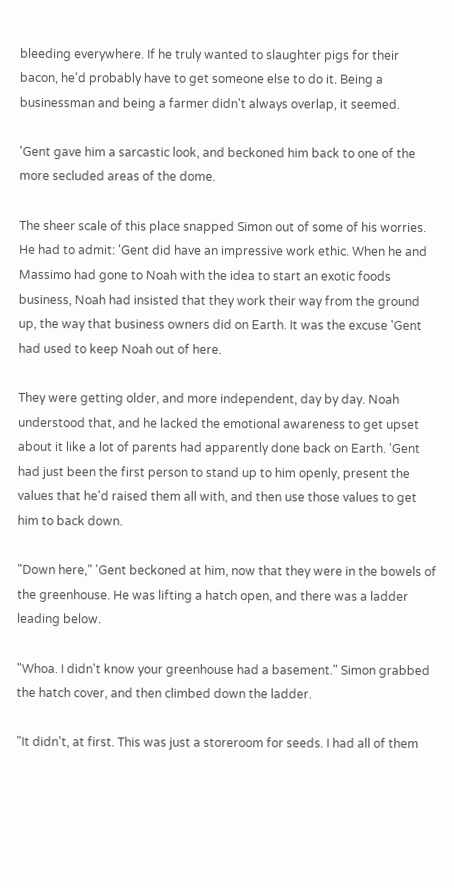bleeding everywhere. If he truly wanted to slaughter pigs for their bacon, he'd probably have to get someone else to do it. Being a businessman and being a farmer didn't always overlap, it seemed.

'Gent gave him a sarcastic look, and beckoned him back to one of the more secluded areas of the dome.

The sheer scale of this place snapped Simon out of some of his worries. He had to admit: 'Gent did have an impressive work ethic. When he and Massimo had gone to Noah with the idea to start an exotic foods business, Noah had insisted that they work their way from the ground up, the way that business owners did on Earth. It was the excuse 'Gent had used to keep Noah out of here.

They were getting older, and more independent, day by day. Noah understood that, and he lacked the emotional awareness to get upset about it like a lot of parents had apparently done back on Earth. 'Gent had just been the first person to stand up to him openly, present the values that he'd raised them all with, and then use those values to get him to back down.

"Down here," 'Gent beckoned at him, now that they were in the bowels of the greenhouse. He was lifting a hatch open, and there was a ladder leading below.

"Whoa. I didn't know your greenhouse had a basement." Simon grabbed the hatch cover, and then climbed down the ladder.

"It didn't, at first. This was just a storeroom for seeds. I had all of them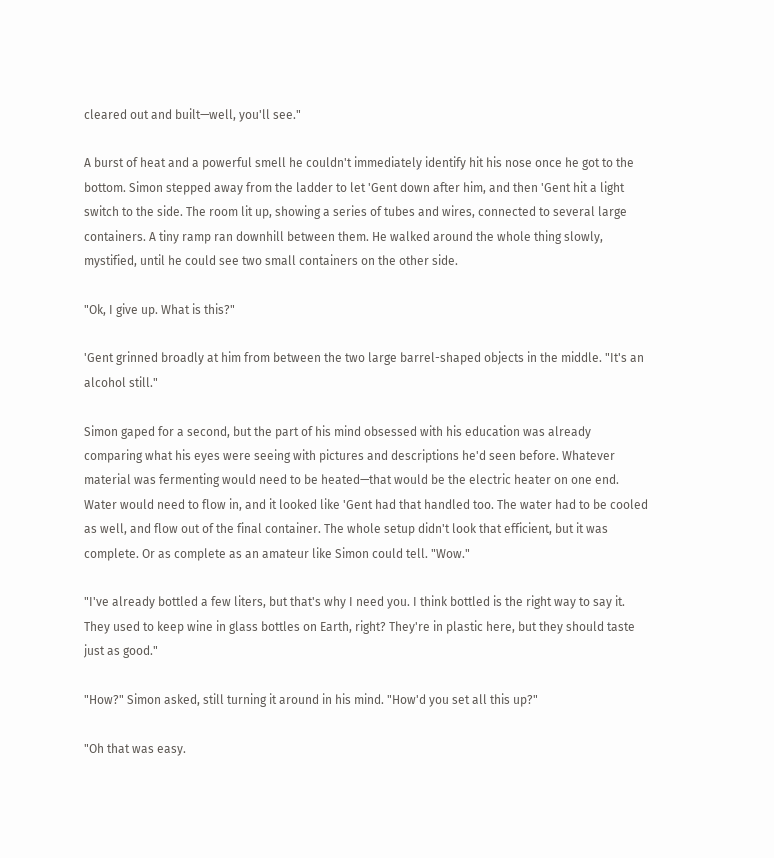cleared out and built—well, you'll see."

A burst of heat and a powerful smell he couldn't immediately identify hit his nose once he got to the bottom. Simon stepped away from the ladder to let 'Gent down after him, and then 'Gent hit a light switch to the side. The room lit up, showing a series of tubes and wires, connected to several large containers. A tiny ramp ran downhill between them. He walked around the whole thing slowly, mystified, until he could see two small containers on the other side.

"Ok, I give up. What is this?"

'Gent grinned broadly at him from between the two large barrel-shaped objects in the middle. "It's an alcohol still."

Simon gaped for a second, but the part of his mind obsessed with his education was already comparing what his eyes were seeing with pictures and descriptions he'd seen before. Whatever material was fermenting would need to be heated—that would be the electric heater on one end. Water would need to flow in, and it looked like 'Gent had that handled too. The water had to be cooled as well, and flow out of the final container. The whole setup didn't look that efficient, but it was complete. Or as complete as an amateur like Simon could tell. "Wow."

"I've already bottled a few liters, but that's why I need you. I think bottled is the right way to say it. They used to keep wine in glass bottles on Earth, right? They're in plastic here, but they should taste just as good."

"How?" Simon asked, still turning it around in his mind. "How'd you set all this up?"

"Oh that was easy.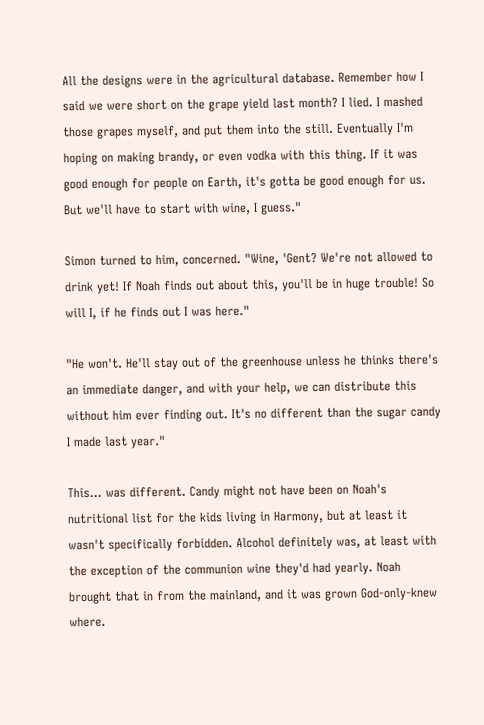All the designs were in the agricultural database. Remember how I said we were short on the grape yield last month? I lied. I mashed those grapes myself, and put them into the still. Eventually I'm hoping on making brandy, or even vodka with this thing. If it was good enough for people on Earth, it's gotta be good enough for us. But we'll have to start with wine, I guess."

Simon turned to him, concerned. "Wine, 'Gent? We're not allowed to drink yet! If Noah finds out about this, you'll be in huge trouble! So will I, if he finds out I was here."

"He won't. He'll stay out of the greenhouse unless he thinks there's an immediate danger, and with your help, we can distribute this without him ever finding out. It's no different than the sugar candy I made last year."

This... was different. Candy might not have been on Noah's nutritional list for the kids living in Harmony, but at least it wasn't specifically forbidden. Alcohol definitely was, at least with the exception of the communion wine they'd had yearly. Noah brought that in from the mainland, and it was grown God-only-knew where.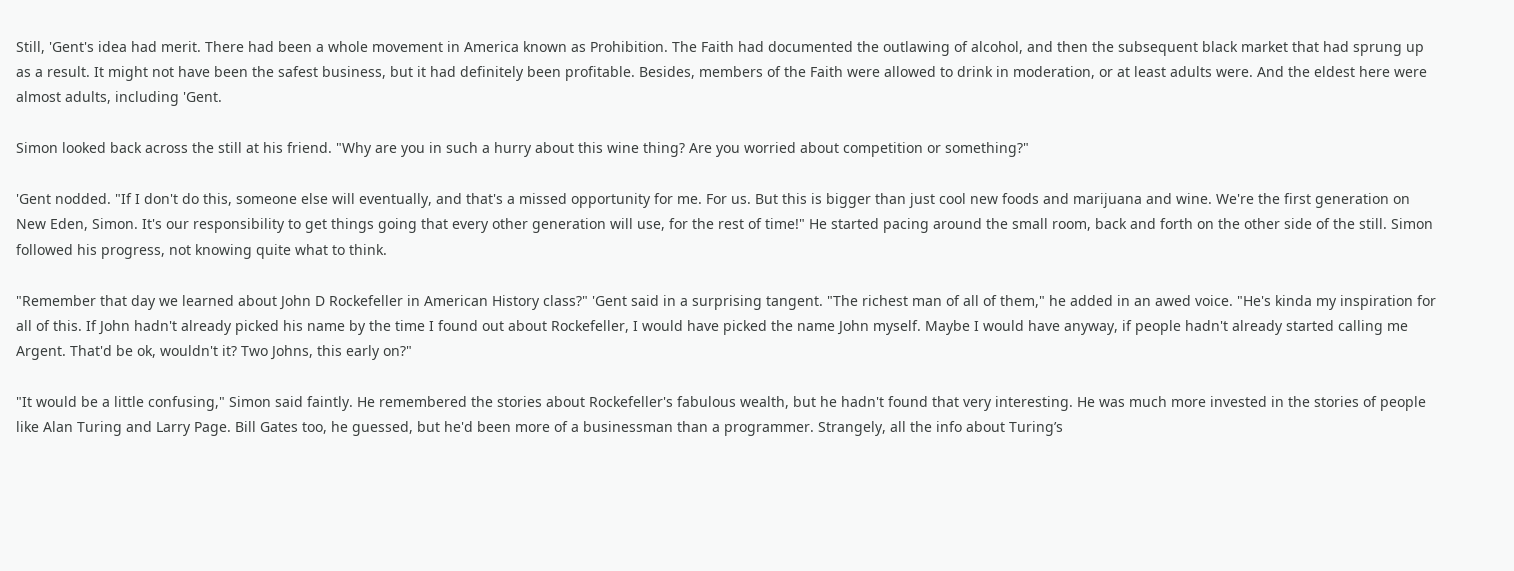Still, 'Gent's idea had merit. There had been a whole movement in America known as Prohibition. The Faith had documented the outlawing of alcohol, and then the subsequent black market that had sprung up as a result. It might not have been the safest business, but it had definitely been profitable. Besides, members of the Faith were allowed to drink in moderation, or at least adults were. And the eldest here were almost adults, including 'Gent.

Simon looked back across the still at his friend. "Why are you in such a hurry about this wine thing? Are you worried about competition or something?"

'Gent nodded. "If I don't do this, someone else will eventually, and that's a missed opportunity for me. For us. But this is bigger than just cool new foods and marijuana and wine. We're the first generation on New Eden, Simon. It's our responsibility to get things going that every other generation will use, for the rest of time!" He started pacing around the small room, back and forth on the other side of the still. Simon followed his progress, not knowing quite what to think.

"Remember that day we learned about John D Rockefeller in American History class?" 'Gent said in a surprising tangent. "The richest man of all of them," he added in an awed voice. "He's kinda my inspiration for all of this. If John hadn't already picked his name by the time I found out about Rockefeller, I would have picked the name John myself. Maybe I would have anyway, if people hadn't already started calling me Argent. That'd be ok, wouldn't it? Two Johns, this early on?"

"It would be a little confusing," Simon said faintly. He remembered the stories about Rockefeller's fabulous wealth, but he hadn't found that very interesting. He was much more invested in the stories of people like Alan Turing and Larry Page. Bill Gates too, he guessed, but he'd been more of a businessman than a programmer. Strangely, all the info about Turing’s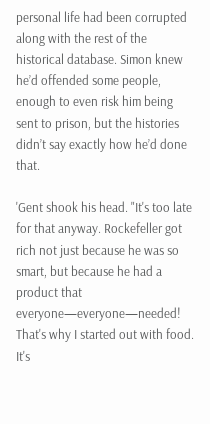personal life had been corrupted along with the rest of the historical database. Simon knew he’d offended some people, enough to even risk him being sent to prison, but the histories didn’t say exactly how he’d done that.

'Gent shook his head. "It's too late for that anyway. Rockefeller got rich not just because he was so smart, but because he had a product that everyone—everyone—needed! That's why I started out with food. It's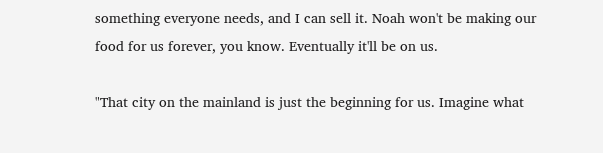something everyone needs, and I can sell it. Noah won't be making our food for us forever, you know. Eventually it'll be on us.

"That city on the mainland is just the beginning for us. Imagine what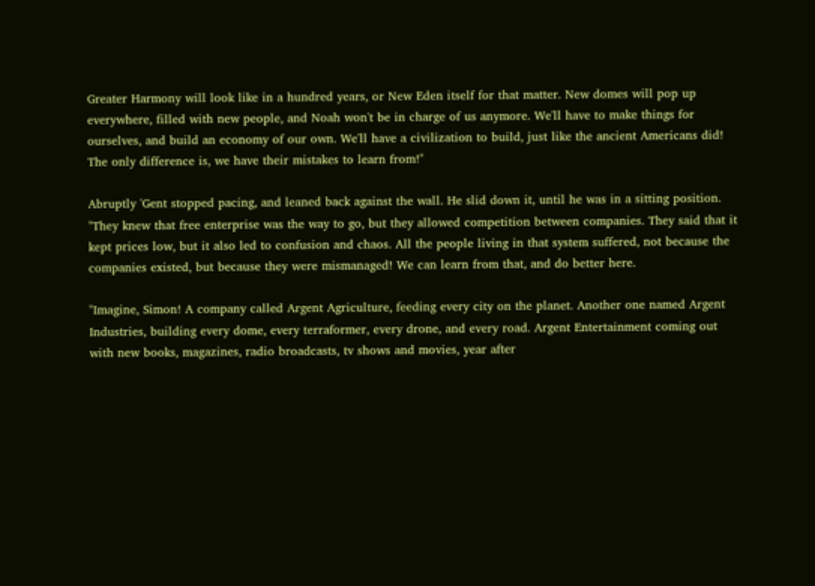Greater Harmony will look like in a hundred years, or New Eden itself for that matter. New domes will pop up everywhere, filled with new people, and Noah won't be in charge of us anymore. We'll have to make things for ourselves, and build an economy of our own. We'll have a civilization to build, just like the ancient Americans did! The only difference is, we have their mistakes to learn from!"

Abruptly 'Gent stopped pacing, and leaned back against the wall. He slid down it, until he was in a sitting position. "They knew that free enterprise was the way to go, but they allowed competition between companies. They said that it kept prices low, but it also led to confusion and chaos. All the people living in that system suffered, not because the companies existed, but because they were mismanaged! We can learn from that, and do better here.

"Imagine, Simon! A company called Argent Agriculture, feeding every city on the planet. Another one named Argent Industries, building every dome, every terraformer, every drone, and every road. Argent Entertainment coming out with new books, magazines, radio broadcasts, tv shows and movies, year after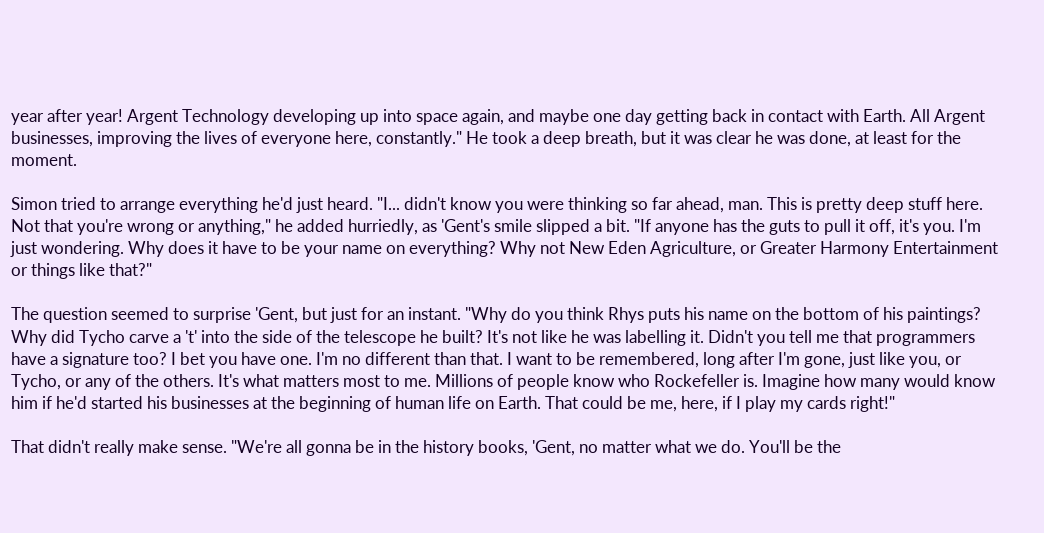year after year! Argent Technology developing up into space again, and maybe one day getting back in contact with Earth. All Argent businesses, improving the lives of everyone here, constantly." He took a deep breath, but it was clear he was done, at least for the moment.

Simon tried to arrange everything he'd just heard. "I... didn't know you were thinking so far ahead, man. This is pretty deep stuff here. Not that you're wrong or anything," he added hurriedly, as 'Gent's smile slipped a bit. "If anyone has the guts to pull it off, it's you. I'm just wondering. Why does it have to be your name on everything? Why not New Eden Agriculture, or Greater Harmony Entertainment or things like that?"

The question seemed to surprise 'Gent, but just for an instant. "Why do you think Rhys puts his name on the bottom of his paintings? Why did Tycho carve a 't' into the side of the telescope he built? It's not like he was labelling it. Didn't you tell me that programmers have a signature too? I bet you have one. I'm no different than that. I want to be remembered, long after I'm gone, just like you, or Tycho, or any of the others. It's what matters most to me. Millions of people know who Rockefeller is. Imagine how many would know him if he'd started his businesses at the beginning of human life on Earth. That could be me, here, if I play my cards right!"

That didn't really make sense. "We're all gonna be in the history books, 'Gent, no matter what we do. You'll be the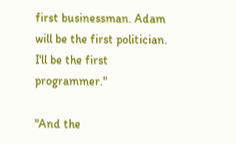first businessman. Adam will be the first politician. I'll be the first programmer."

"And the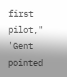first pilot," 'Gent pointed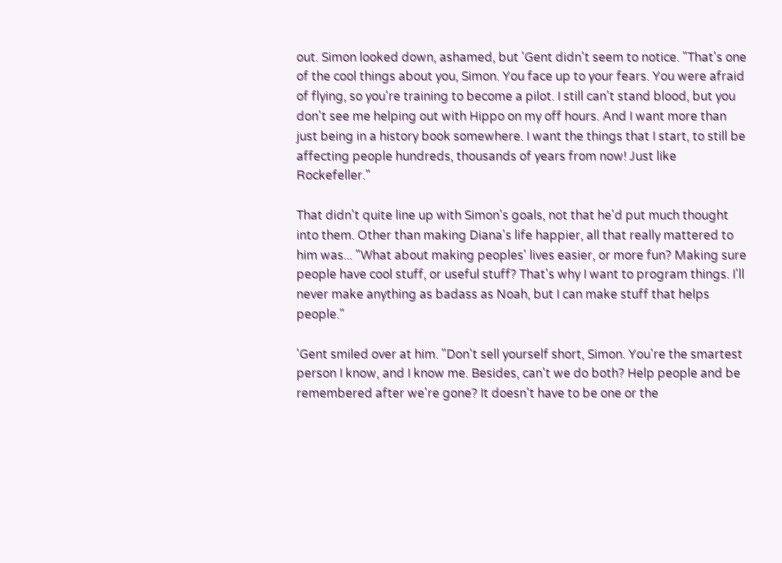out. Simon looked down, ashamed, but 'Gent didn't seem to notice. "That's one of the cool things about you, Simon. You face up to your fears. You were afraid of flying, so you're training to become a pilot. I still can't stand blood, but you don't see me helping out with Hippo on my off hours. And I want more than just being in a history book somewhere. I want the things that I start, to still be affecting people hundreds, thousands of years from now! Just like Rockefeller."

That didn't quite line up with Simon's goals, not that he'd put much thought into them. Other than making Diana's life happier, all that really mattered to him was... "What about making peoples' lives easier, or more fun? Making sure people have cool stuff, or useful stuff? That's why I want to program things. I'll never make anything as badass as Noah, but I can make stuff that helps people."

'Gent smiled over at him. "Don't sell yourself short, Simon. You're the smartest person I know, and I know me. Besides, can't we do both? Help people and be remembered after we're gone? It doesn't have to be one or the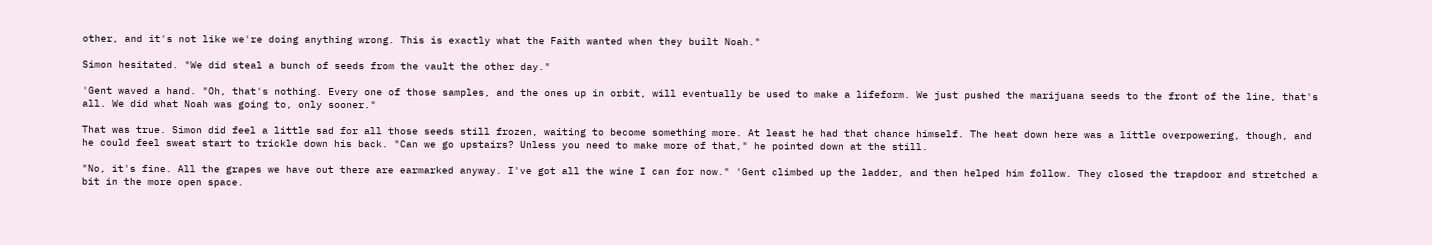other, and it's not like we're doing anything wrong. This is exactly what the Faith wanted when they built Noah."

Simon hesitated. "We did steal a bunch of seeds from the vault the other day."

'Gent waved a hand. "Oh, that's nothing. Every one of those samples, and the ones up in orbit, will eventually be used to make a lifeform. We just pushed the marijuana seeds to the front of the line, that's all. We did what Noah was going to, only sooner."

That was true. Simon did feel a little sad for all those seeds still frozen, waiting to become something more. At least he had that chance himself. The heat down here was a little overpowering, though, and he could feel sweat start to trickle down his back. "Can we go upstairs? Unless you need to make more of that," he pointed down at the still.

"No, it's fine. All the grapes we have out there are earmarked anyway. I've got all the wine I can for now." 'Gent climbed up the ladder, and then helped him follow. They closed the trapdoor and stretched a bit in the more open space.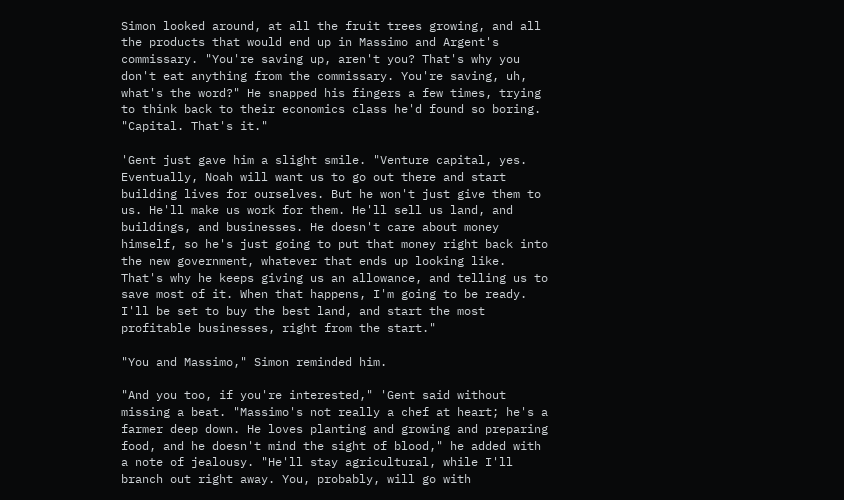Simon looked around, at all the fruit trees growing, and all the products that would end up in Massimo and Argent's commissary. "You're saving up, aren't you? That's why you don't eat anything from the commissary. You're saving, uh, what's the word?" He snapped his fingers a few times, trying to think back to their economics class he'd found so boring. "Capital. That's it."

'Gent just gave him a slight smile. "Venture capital, yes. Eventually, Noah will want us to go out there and start building lives for ourselves. But he won't just give them to us. He'll make us work for them. He'll sell us land, and buildings, and businesses. He doesn't care about money himself, so he's just going to put that money right back into the new government, whatever that ends up looking like. That's why he keeps giving us an allowance, and telling us to save most of it. When that happens, I'm going to be ready. I'll be set to buy the best land, and start the most profitable businesses, right from the start."

"You and Massimo," Simon reminded him.

"And you too, if you're interested," 'Gent said without missing a beat. "Massimo's not really a chef at heart; he's a farmer deep down. He loves planting and growing and preparing food, and he doesn't mind the sight of blood," he added with a note of jealousy. "He'll stay agricultural, while I'll branch out right away. You, probably, will go with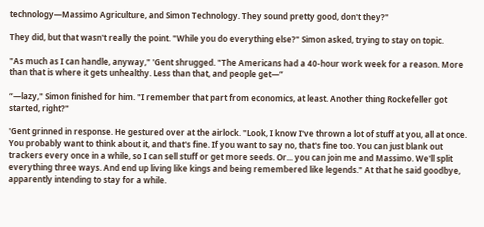technology—Massimo Agriculture, and Simon Technology. They sound pretty good, don't they?"

They did, but that wasn't really the point. "While you do everything else?" Simon asked, trying to stay on topic.

"As much as I can handle, anyway," 'Gent shrugged. "The Americans had a 40-hour work week for a reason. More than that is where it gets unhealthy. Less than that, and people get—”

“—lazy," Simon finished for him. "I remember that part from economics, at least. Another thing Rockefeller got started, right?"

'Gent grinned in response. He gestured over at the airlock. "Look, I know I've thrown a lot of stuff at you, all at once. You probably want to think about it, and that's fine. If you want to say no, that's fine too. You can just blank out trackers every once in a while, so I can sell stuff or get more seeds. Or... you can join me and Massimo. We'll split everything three ways. And end up living like kings and being remembered like legends." At that he said goodbye, apparently intending to stay for a while.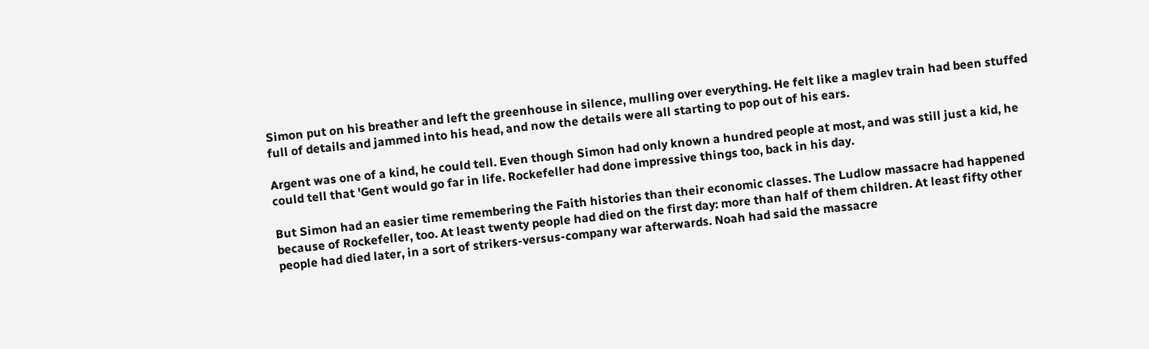Simon put on his breather and left the greenhouse in silence, mulling over everything. He felt like a maglev train had been stuffed full of details and jammed into his head, and now the details were all starting to pop out of his ears.

Argent was one of a kind, he could tell. Even though Simon had only known a hundred people at most, and was still just a kid, he could tell that 'Gent would go far in life. Rockefeller had done impressive things too, back in his day.

But Simon had an easier time remembering the Faith histories than their economic classes. The Ludlow massacre had happened because of Rockefeller, too. At least twenty people had died on the first day: more than half of them children. At least fifty other people had died later, in a sort of strikers-versus-company war afterwards. Noah had said the massacre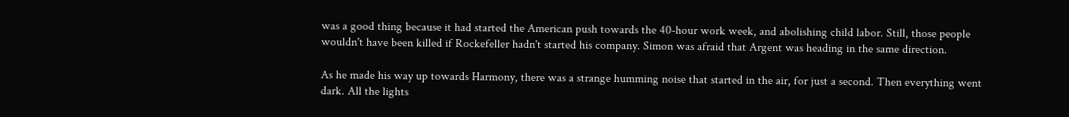was a good thing because it had started the American push towards the 40-hour work week, and abolishing child labor. Still, those people wouldn't have been killed if Rockefeller hadn't started his company. Simon was afraid that Argent was heading in the same direction.

As he made his way up towards Harmony, there was a strange humming noise that started in the air, for just a second. Then everything went dark. All the lights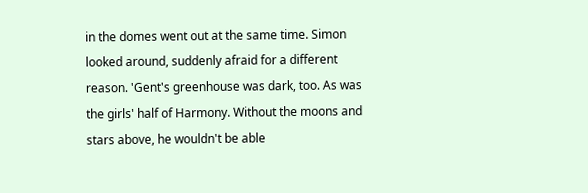in the domes went out at the same time. Simon looked around, suddenly afraid for a different reason. 'Gent's greenhouse was dark, too. As was the girls' half of Harmony. Without the moons and stars above, he wouldn't be able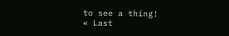to see a thing!
« Last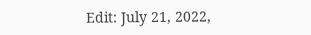Edit: July 21, 2022,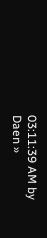03:11:39 AM by Daen »